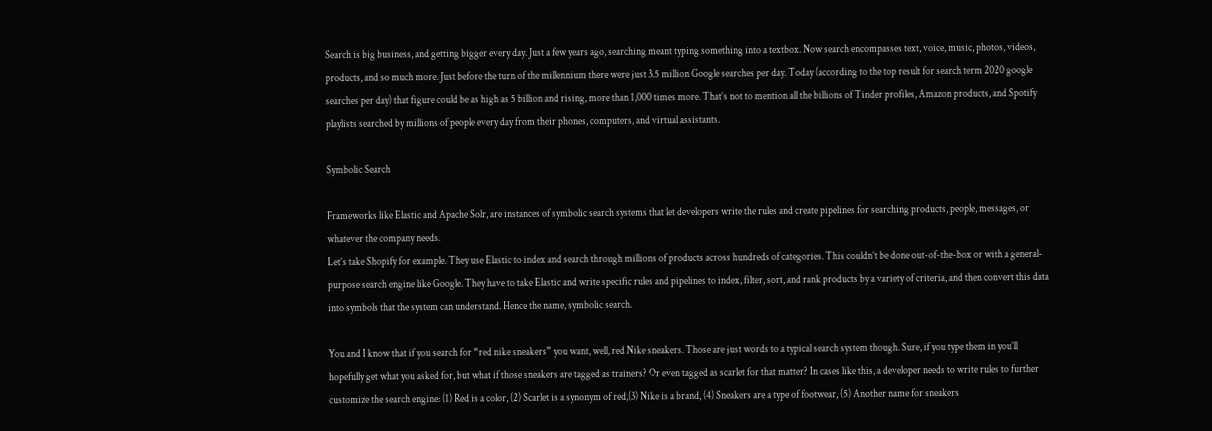Search is big business, and getting bigger every day. Just a few years ago, searching meant typing something into a textbox. Now search encompasses text, voice, music, photos, videos, products, and so much more. Just before the turn of the millennium there were just 3.5 million Google searches per day. Today (according to the top result for search term 2020 google searches per day) that figure could be as high as 5 billion and rising, more than 1,000 times more. That’s not to mention all the billions of Tinder profiles, Amazon products, and Spotify playlists searched by millions of people every day from their phones, computers, and virtual assistants.

Symbolic Search

Frameworks like Elastic and Apache Solr, are instances of symbolic search systems that let developers write the rules and create pipelines for searching products, people, messages, or whatever the company needs.
Let’s take Shopify for example. They use Elastic to index and search through millions of products across hundreds of categories. This couldn’t be done out-of-the-box or with a general-purpose search engine like Google. They have to take Elastic and write specific rules and pipelines to index, filter, sort, and rank products by a variety of criteria, and then convert this data into symbols that the system can understand. Hence the name, symbolic search.

You and I know that if you search for “red nike sneakers” you want, well, red Nike sneakers. Those are just words to a typical search system though. Sure, if you type them in you’ll hopefully get what you asked for, but what if those sneakers are tagged as trainers? Or even tagged as scarlet for that matter? In cases like this, a developer needs to write rules to further customize the search engine: (1) Red is a color, (2) Scarlet is a synonym of red,(3) Nike is a brand, (4) Sneakers are a type of footwear, (5) Another name for sneakers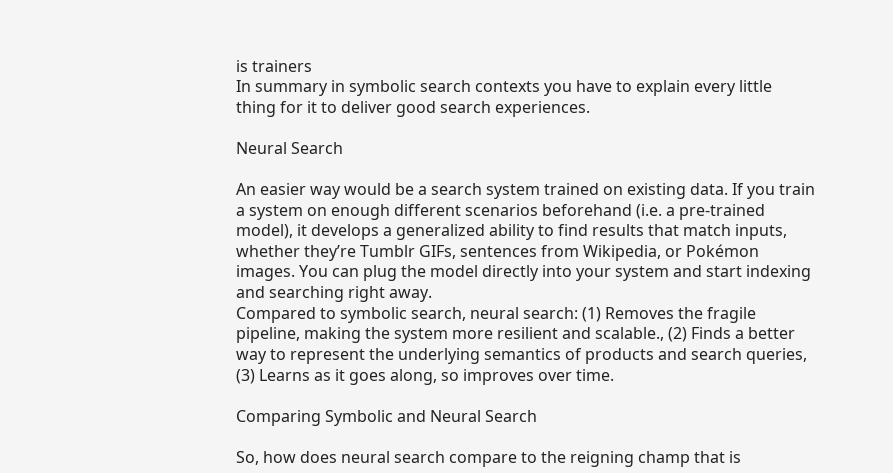is trainers
In summary in symbolic search contexts you have to explain every little thing for it to deliver good search experiences.

Neural Search

An easier way would be a search system trained on existing data. If you train a system on enough different scenarios beforehand (i.e. a pre-trained model), it develops a generalized ability to find results that match inputs, whether they’re Tumblr GIFs, sentences from Wikipedia, or Pokémon images. You can plug the model directly into your system and start indexing and searching right away.
Compared to symbolic search, neural search: (1) Removes the fragile pipeline, making the system more resilient and scalable., (2) Finds a better way to represent the underlying semantics of products and search queries, (3) Learns as it goes along, so improves over time.

Comparing Symbolic and Neural Search

So, how does neural search compare to the reigning champ that is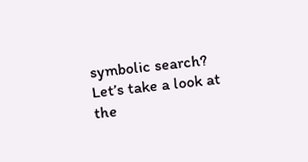symbolic search? Let’s take a look at the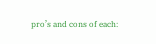pro’s and cons of each: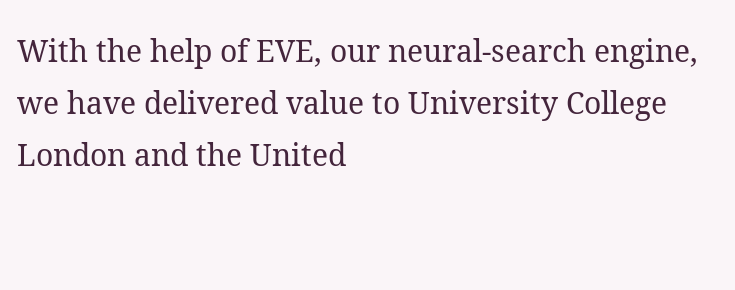With the help of EVE, our neural-search engine, we have delivered value to University College London and the United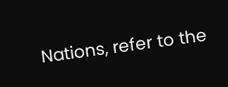Nations, refer to the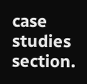case studies section.